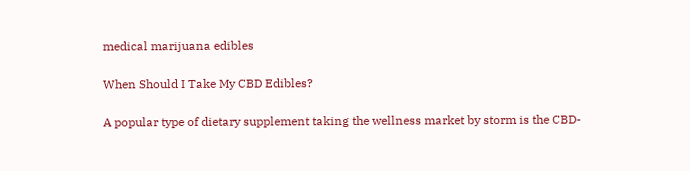medical marijuana edibles

When Should I Take My CBD Edibles?

A popular type of dietary supplement taking the wellness market by storm is the CBD-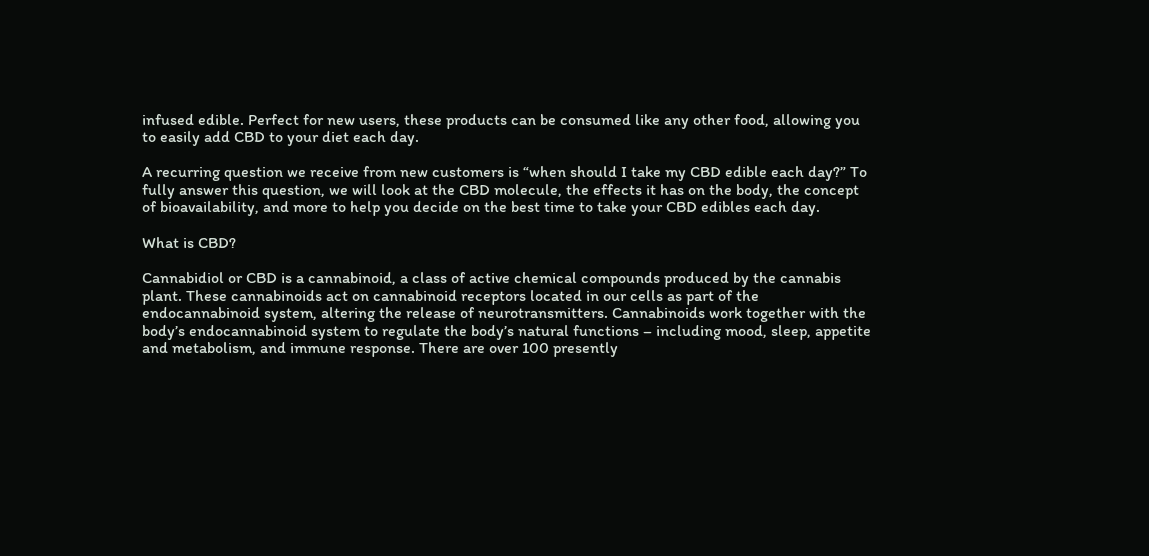infused edible. Perfect for new users, these products can be consumed like any other food, allowing you to easily add CBD to your diet each day.

A recurring question we receive from new customers is “when should I take my CBD edible each day?” To fully answer this question, we will look at the CBD molecule, the effects it has on the body, the concept of bioavailability, and more to help you decide on the best time to take your CBD edibles each day.

What is CBD?

Cannabidiol or CBD is a cannabinoid, a class of active chemical compounds produced by the cannabis plant. These cannabinoids act on cannabinoid receptors located in our cells as part of the endocannabinoid system, altering the release of neurotransmitters. Cannabinoids work together with the body’s endocannabinoid system to regulate the body’s natural functions – including mood, sleep, appetite and metabolism, and immune response. There are over 100 presently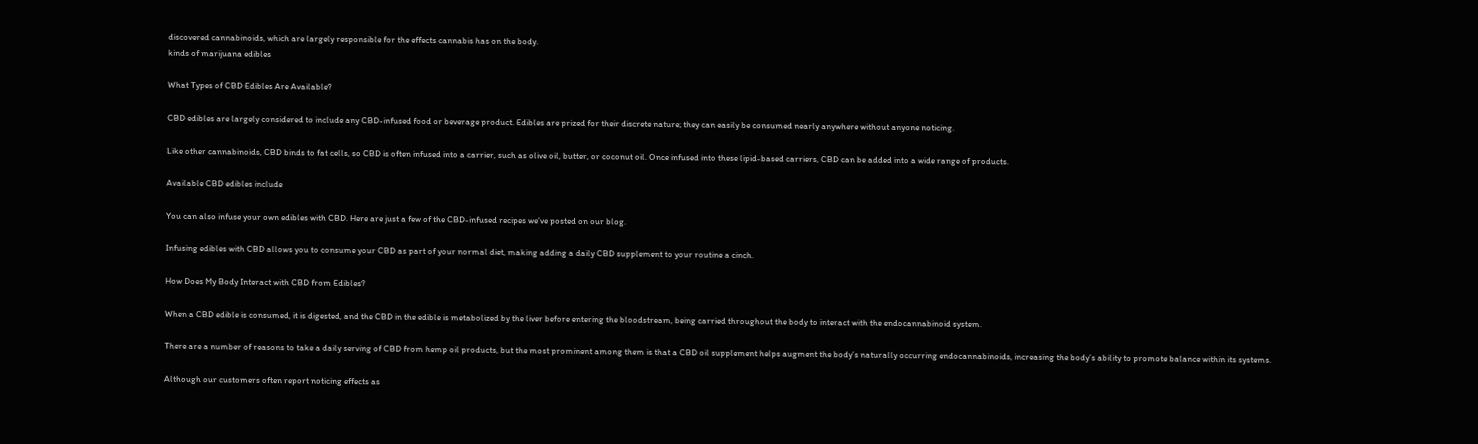discovered cannabinoids, which are largely responsible for the effects cannabis has on the body.
kinds of marijuana edibles

What Types of CBD Edibles Are Available?

CBD edibles are largely considered to include any CBD-infused food or beverage product. Edibles are prized for their discrete nature; they can easily be consumed nearly anywhere without anyone noticing.

Like other cannabinoids, CBD binds to fat cells, so CBD is often infused into a carrier, such as olive oil, butter, or coconut oil. Once infused into these lipid-based carriers, CBD can be added into a wide range of products.

Available CBD edibles include

You can also infuse your own edibles with CBD. Here are just a few of the CBD-infused recipes we’ve posted on our blog.

Infusing edibles with CBD allows you to consume your CBD as part of your normal diet, making adding a daily CBD supplement to your routine a cinch.

How Does My Body Interact with CBD from Edibles?

When a CBD edible is consumed, it is digested, and the CBD in the edible is metabolized by the liver before entering the bloodstream, being carried throughout the body to interact with the endocannabinoid system.

There are a number of reasons to take a daily serving of CBD from hemp oil products, but the most prominent among them is that a CBD oil supplement helps augment the body’s naturally occurring endocannabinoids, increasing the body’s ability to promote balance within its systems.

Although our customers often report noticing effects as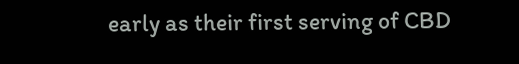early as their first serving of CBD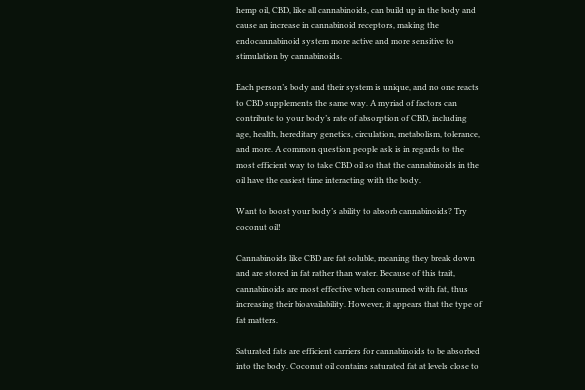hemp oil, CBD, like all cannabinoids, can build up in the body and cause an increase in cannabinoid receptors, making the endocannabinoid system more active and more sensitive to stimulation by cannabinoids.

Each person’s body and their system is unique, and no one reacts to CBD supplements the same way. A myriad of factors can contribute to your body’s rate of absorption of CBD, including age, health, hereditary genetics, circulation, metabolism, tolerance, and more. A common question people ask is in regards to the most efficient way to take CBD oil so that the cannabinoids in the oil have the easiest time interacting with the body.

Want to boost your body’s ability to absorb cannabinoids? Try coconut oil!

Cannabinoids like CBD are fat soluble, meaning they break down and are stored in fat rather than water. Because of this trait, cannabinoids are most effective when consumed with fat, thus increasing their bioavailability. However, it appears that the type of fat matters.

Saturated fats are efficient carriers for cannabinoids to be absorbed into the body. Coconut oil contains saturated fat at levels close to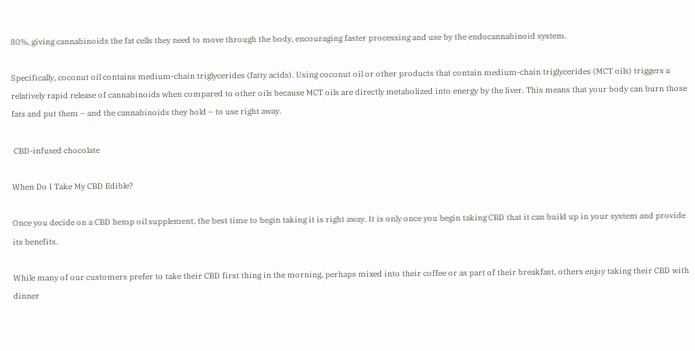80%, giving cannabinoids the fat cells they need to move through the body, encouraging faster processing and use by the endocannabinoid system.

Specifically, coconut oil contains medium-chain triglycerides (fatty acids). Using coconut oil or other products that contain medium-chain triglycerides (MCT oils) triggers a relatively rapid release of cannabinoids when compared to other oils because MCT oils are directly metabolized into energy by the liver. This means that your body can burn those fats and put them – and the cannabinoids they hold – to use right away.

 CBD-infused chocolate

When Do I Take My CBD Edible?

Once you decide on a CBD hemp oil supplement, the best time to begin taking it is right away. It is only once you begin taking CBD that it can build up in your system and provide its benefits.

While many of our customers prefer to take their CBD first thing in the morning, perhaps mixed into their coffee or as part of their breakfast, others enjoy taking their CBD with dinner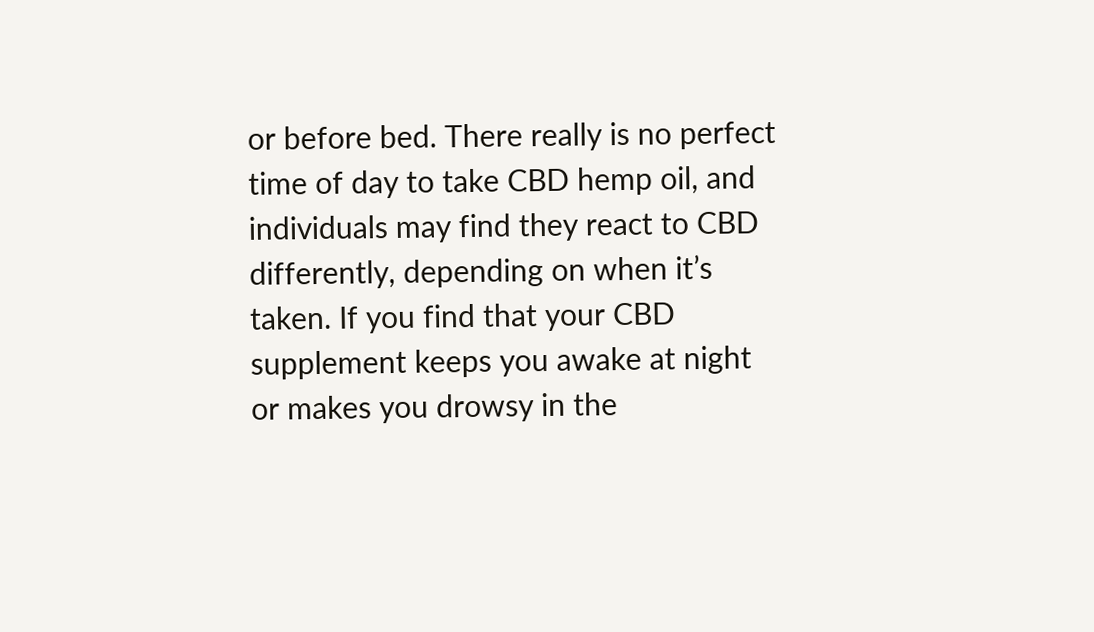or before bed. There really is no perfect time of day to take CBD hemp oil, and individuals may find they react to CBD differently, depending on when it’s taken. If you find that your CBD supplement keeps you awake at night or makes you drowsy in the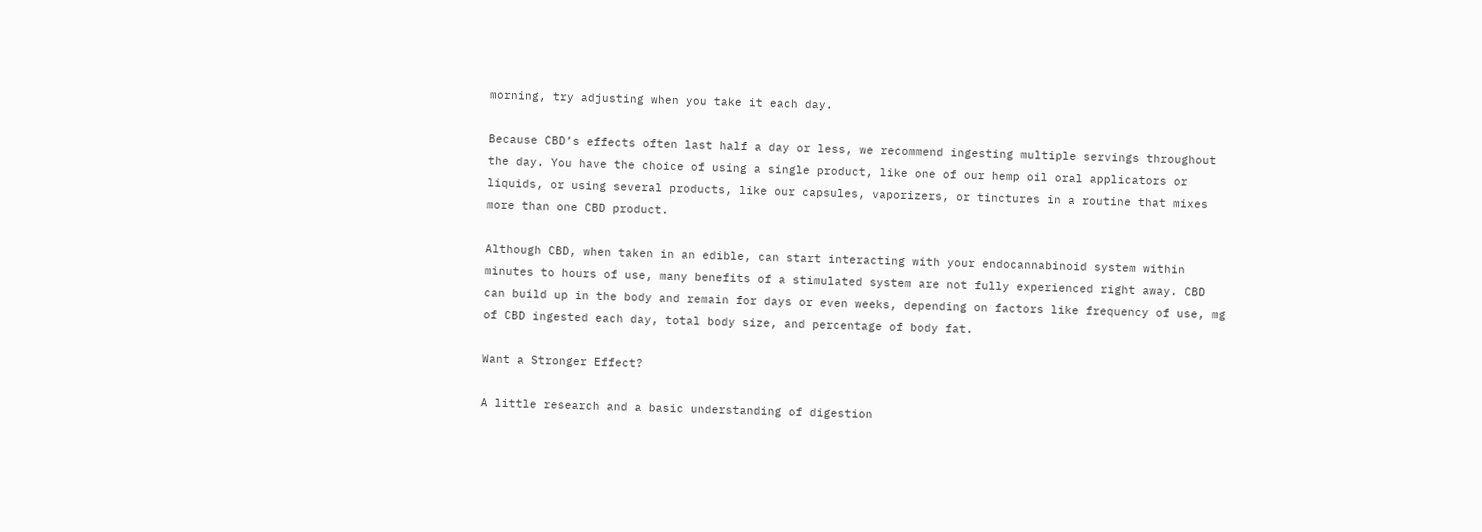morning, try adjusting when you take it each day.

Because CBD’s effects often last half a day or less, we recommend ingesting multiple servings throughout the day. You have the choice of using a single product, like one of our hemp oil oral applicators or liquids, or using several products, like our capsules, vaporizers, or tinctures in a routine that mixes more than one CBD product.

Although CBD, when taken in an edible, can start interacting with your endocannabinoid system within minutes to hours of use, many benefits of a stimulated system are not fully experienced right away. CBD can build up in the body and remain for days or even weeks, depending on factors like frequency of use, mg of CBD ingested each day, total body size, and percentage of body fat.

Want a Stronger Effect?

A little research and a basic understanding of digestion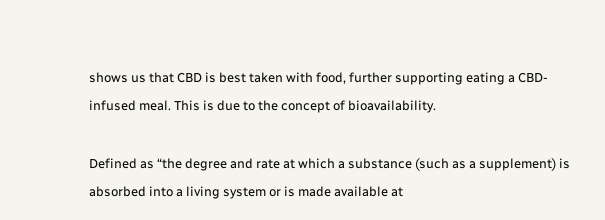shows us that CBD is best taken with food, further supporting eating a CBD-infused meal. This is due to the concept of bioavailability.

Defined as “the degree and rate at which a substance (such as a supplement) is absorbed into a living system or is made available at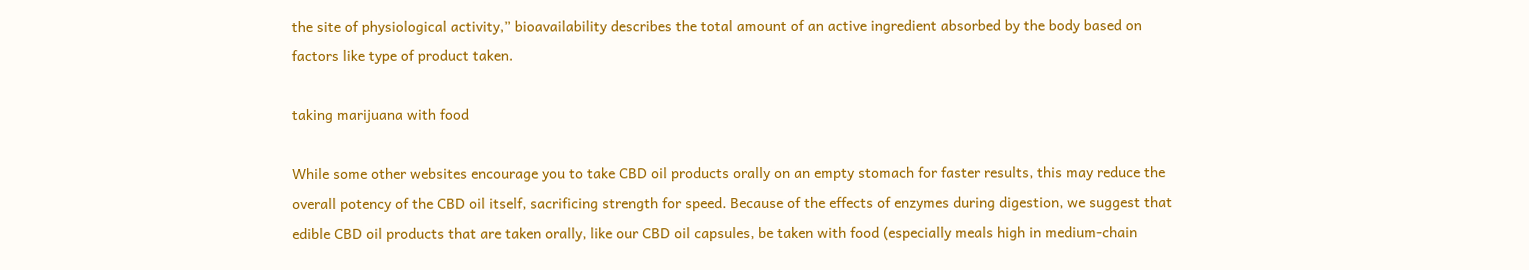the site of physiological activity,” bioavailability describes the total amount of an active ingredient absorbed by the body based on factors like type of product taken.

taking marijuana with food

While some other websites encourage you to take CBD oil products orally on an empty stomach for faster results, this may reduce the overall potency of the CBD oil itself, sacrificing strength for speed. Because of the effects of enzymes during digestion, we suggest that edible CBD oil products that are taken orally, like our CBD oil capsules, be taken with food (especially meals high in medium-chain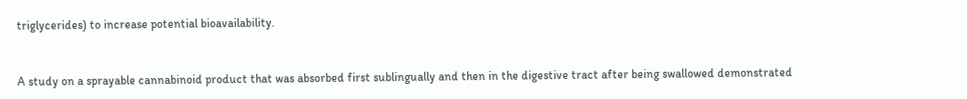triglycerides) to increase potential bioavailability.


A study on a sprayable cannabinoid product that was absorbed first sublingually and then in the digestive tract after being swallowed demonstrated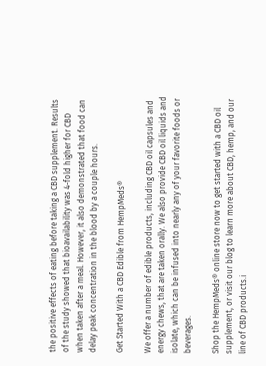the positive effects of eating before taking a CBD supplement. Results of the study showed that bioavailability was 4-fold higher for CBD when taken after a meal. However, it also demonstrated that food can delay peak concentration in the blood by a couple hours.

Get Started With a CBD Edible from HempMeds®

We offer a number of edible products, including CBD oil capsules and energy chews, that are taken orally. We also provide CBD oil liquids and isolate, which can be infused into nearly any of your favorite foods or beverages.

Shop the HempMeds® online store now to get started with a CBD oil supplement, or visit our blog to learn more about CBD, hemp, and our line of CBD products.i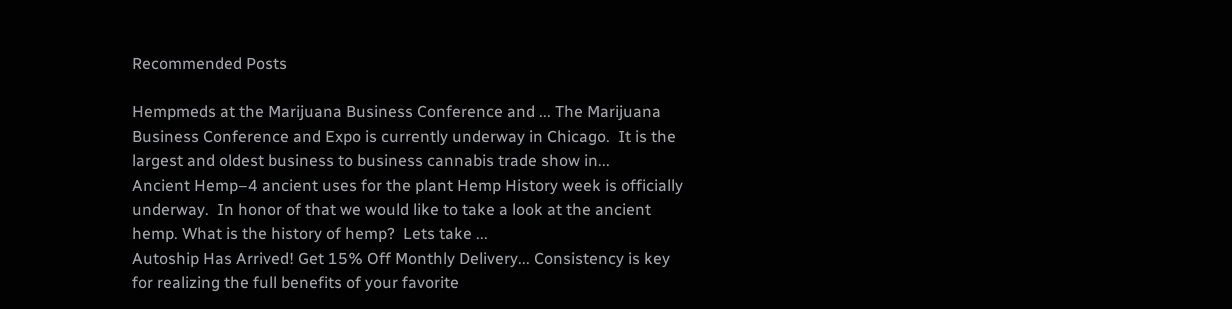Recommended Posts

Hempmeds at the Marijuana Business Conference and ... The Marijuana Business Conference and Expo is currently underway in Chicago.  It is the largest and oldest business to business cannabis trade show in...
Ancient Hemp–4 ancient uses for the plant Hemp History week is officially underway.  In honor of that we would like to take a look at the ancient hemp. What is the history of hemp?  Lets take ...
Autoship Has Arrived! Get 15% Off Monthly Delivery... Consistency is key for realizing the full benefits of your favorite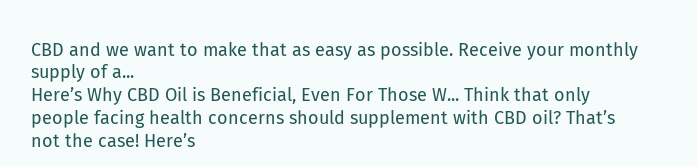CBD and we want to make that as easy as possible. Receive your monthly supply of a...
Here’s Why CBD Oil is Beneficial, Even For Those W... Think that only people facing health concerns should supplement with CBD oil? That’s not the case! Here’s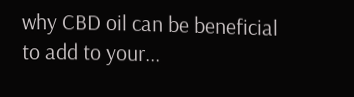why CBD oil can be beneficial to add to your...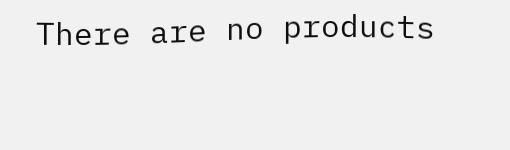There are no products